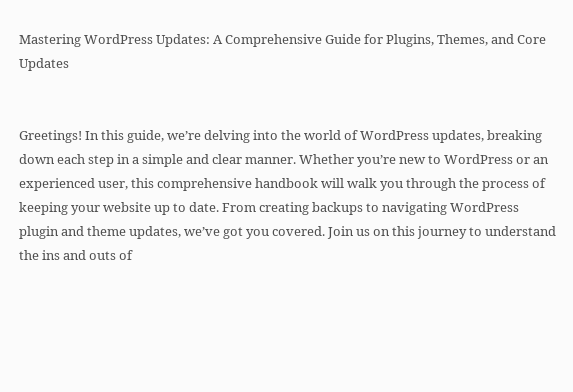Mastering WordPress Updates: A Comprehensive Guide for Plugins, Themes, and Core Updates


Greetings! In this guide, we’re delving into the world of WordPress updates, breaking down each step in a simple and clear manner. Whether you’re new to WordPress or an experienced user, this comprehensive handbook will walk you through the process of keeping your website up to date. From creating backups to navigating WordPress plugin and theme updates, we’ve got you covered. Join us on this journey to understand the ins and outs of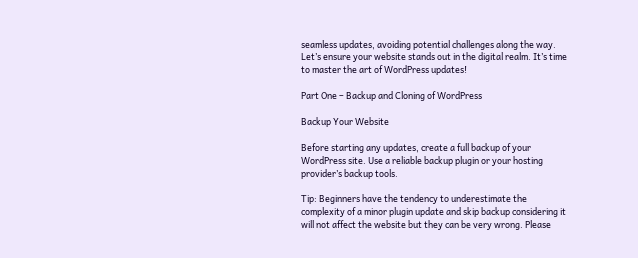seamless updates, avoiding potential challenges along the way. Let’s ensure your website stands out in the digital realm. It’s time to master the art of WordPress updates!

Part One – Backup and Cloning of WordPress

Backup Your Website

Before starting any updates, create a full backup of your WordPress site. Use a reliable backup plugin or your hosting provider’s backup tools.

Tip: Beginners have the tendency to underestimate the complexity of a minor plugin update and skip backup considering it will not affect the website but they can be very wrong. Please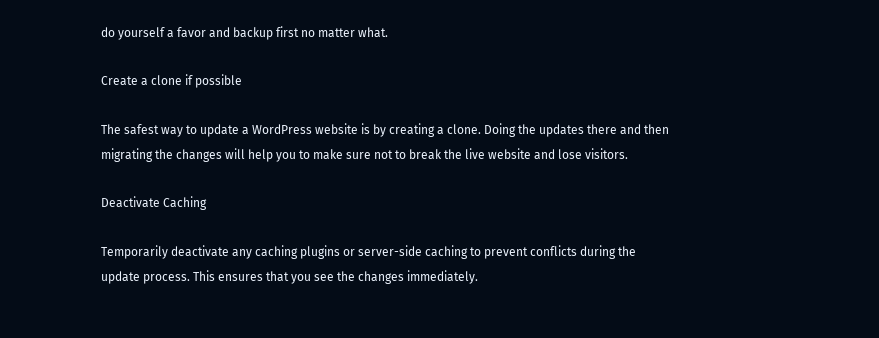do yourself a favor and backup first no matter what.

Create a clone if possible

The safest way to update a WordPress website is by creating a clone. Doing the updates there and then migrating the changes will help you to make sure not to break the live website and lose visitors.

Deactivate Caching

Temporarily deactivate any caching plugins or server-side caching to prevent conflicts during the update process. This ensures that you see the changes immediately.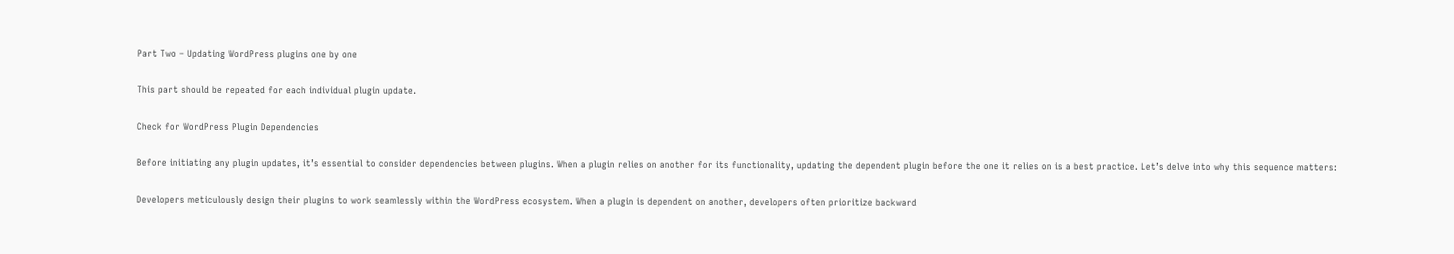Part Two – Updating WordPress plugins one by one

This part should be repeated for each individual plugin update.

Check for WordPress Plugin Dependencies

Before initiating any plugin updates, it’s essential to consider dependencies between plugins. When a plugin relies on another for its functionality, updating the dependent plugin before the one it relies on is a best practice. Let’s delve into why this sequence matters:

Developers meticulously design their plugins to work seamlessly within the WordPress ecosystem. When a plugin is dependent on another, developers often prioritize backward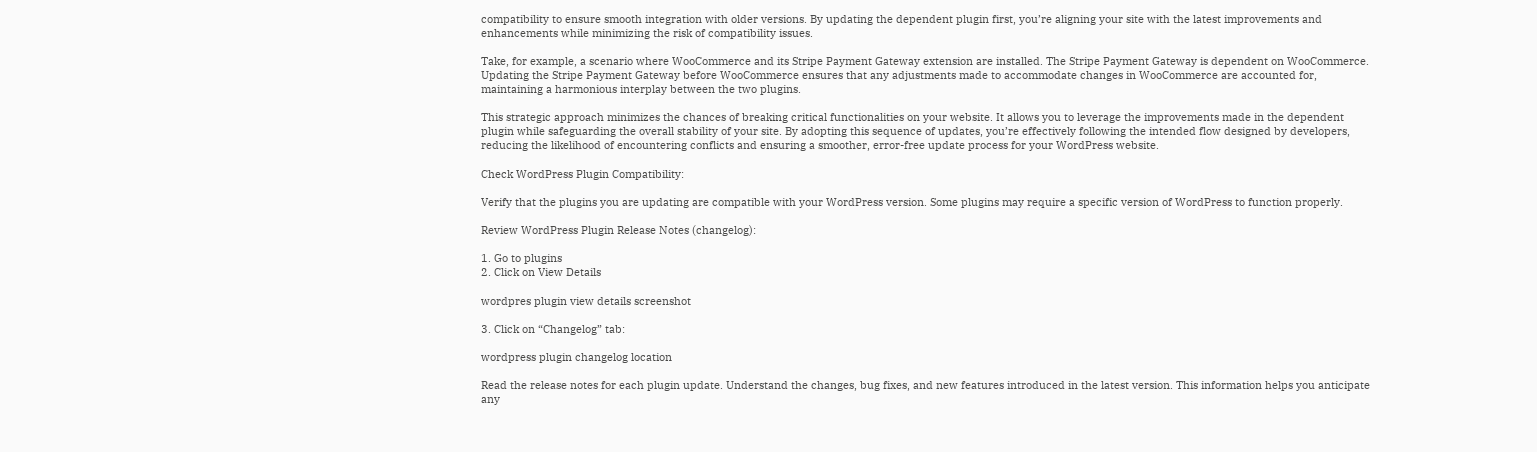compatibility to ensure smooth integration with older versions. By updating the dependent plugin first, you’re aligning your site with the latest improvements and enhancements while minimizing the risk of compatibility issues.

Take, for example, a scenario where WooCommerce and its Stripe Payment Gateway extension are installed. The Stripe Payment Gateway is dependent on WooCommerce. Updating the Stripe Payment Gateway before WooCommerce ensures that any adjustments made to accommodate changes in WooCommerce are accounted for, maintaining a harmonious interplay between the two plugins.

This strategic approach minimizes the chances of breaking critical functionalities on your website. It allows you to leverage the improvements made in the dependent plugin while safeguarding the overall stability of your site. By adopting this sequence of updates, you’re effectively following the intended flow designed by developers, reducing the likelihood of encountering conflicts and ensuring a smoother, error-free update process for your WordPress website.

Check WordPress Plugin Compatibility:

Verify that the plugins you are updating are compatible with your WordPress version. Some plugins may require a specific version of WordPress to function properly.

Review WordPress Plugin Release Notes (changelog):

1. Go to plugins
2. Click on View Details

wordpres plugin view details screenshot

3. Click on “Changelog” tab:

wordpress plugin changelog location

Read the release notes for each plugin update. Understand the changes, bug fixes, and new features introduced in the latest version. This information helps you anticipate any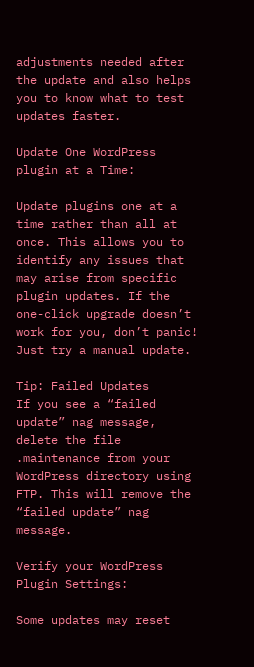adjustments needed after the update and also helps you to know what to test updates faster.

Update One WordPress plugin at a Time:

Update plugins one at a time rather than all at once. This allows you to identify any issues that may arise from specific plugin updates. If the one-click upgrade doesn’t work for you, don’t panic! Just try a manual update.

Tip: Failed Updates
If you see a “failed update” nag message, delete the file .maintenance from your WordPress directory using FTP. This will remove the “failed update” nag message.

Verify your WordPress Plugin Settings:

Some updates may reset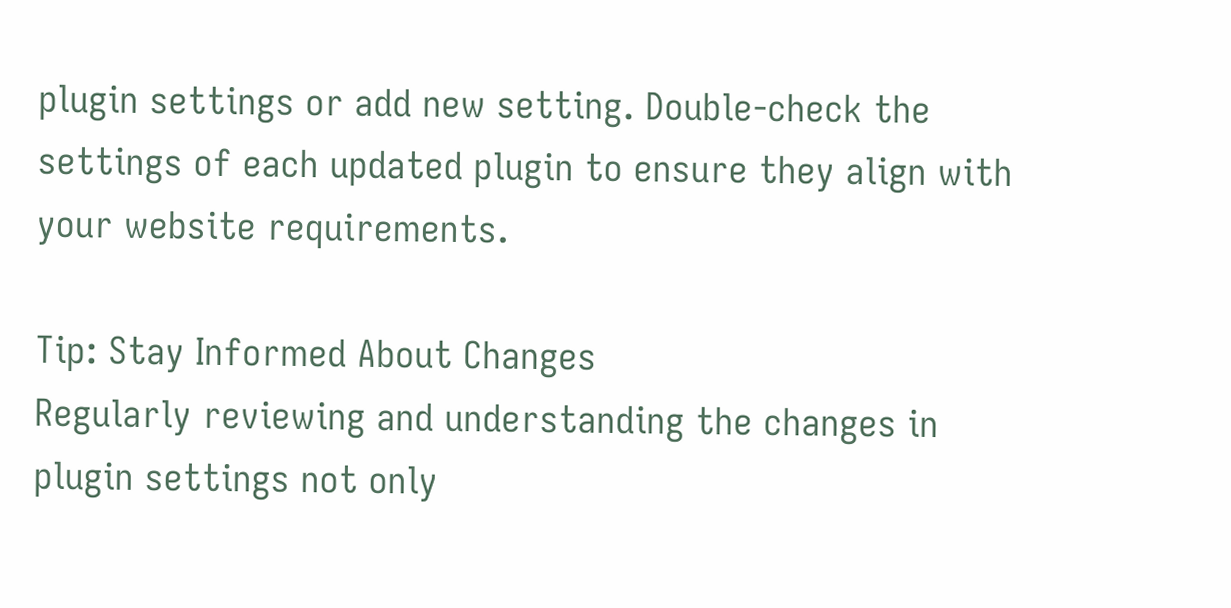plugin settings or add new setting. Double-check the settings of each updated plugin to ensure they align with your website requirements.

Tip: Stay Informed About Changes
Regularly reviewing and understanding the changes in plugin settings not only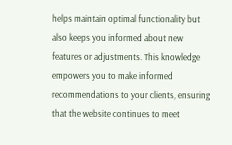helps maintain optimal functionality but also keeps you informed about new features or adjustments. This knowledge empowers you to make informed recommendations to your clients, ensuring that the website continues to meet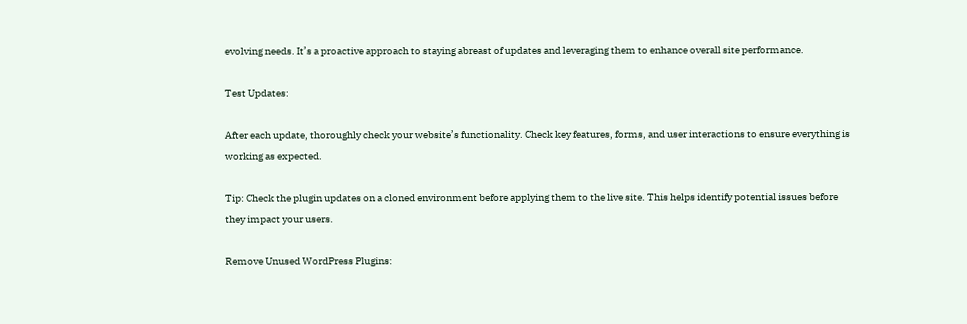evolving needs. It’s a proactive approach to staying abreast of updates and leveraging them to enhance overall site performance.

Test Updates:

After each update, thoroughly check your website’s functionality. Check key features, forms, and user interactions to ensure everything is working as expected.

Tip: Check the plugin updates on a cloned environment before applying them to the live site. This helps identify potential issues before they impact your users.

Remove Unused WordPress Plugins: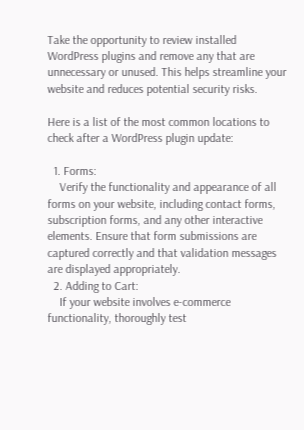Take the opportunity to review installed WordPress plugins and remove any that are unnecessary or unused. This helps streamline your website and reduces potential security risks.

Here is a list of the most common locations to check after a WordPress plugin update:

  1. Forms:
    Verify the functionality and appearance of all forms on your website, including contact forms, subscription forms, and any other interactive elements. Ensure that form submissions are captured correctly and that validation messages are displayed appropriately.
  2. Adding to Cart:
    If your website involves e-commerce functionality, thoroughly test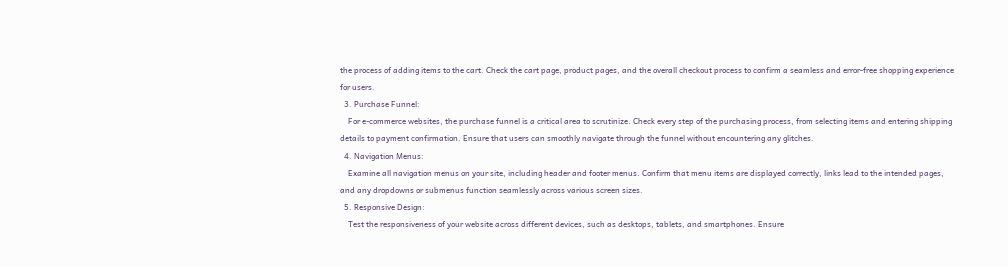the process of adding items to the cart. Check the cart page, product pages, and the overall checkout process to confirm a seamless and error-free shopping experience for users.
  3. Purchase Funnel:
    For e-commerce websites, the purchase funnel is a critical area to scrutinize. Check every step of the purchasing process, from selecting items and entering shipping details to payment confirmation. Ensure that users can smoothly navigate through the funnel without encountering any glitches.
  4. Navigation Menus:
    Examine all navigation menus on your site, including header and footer menus. Confirm that menu items are displayed correctly, links lead to the intended pages, and any dropdowns or submenus function seamlessly across various screen sizes.
  5. Responsive Design:
    Test the responsiveness of your website across different devices, such as desktops, tablets, and smartphones. Ensure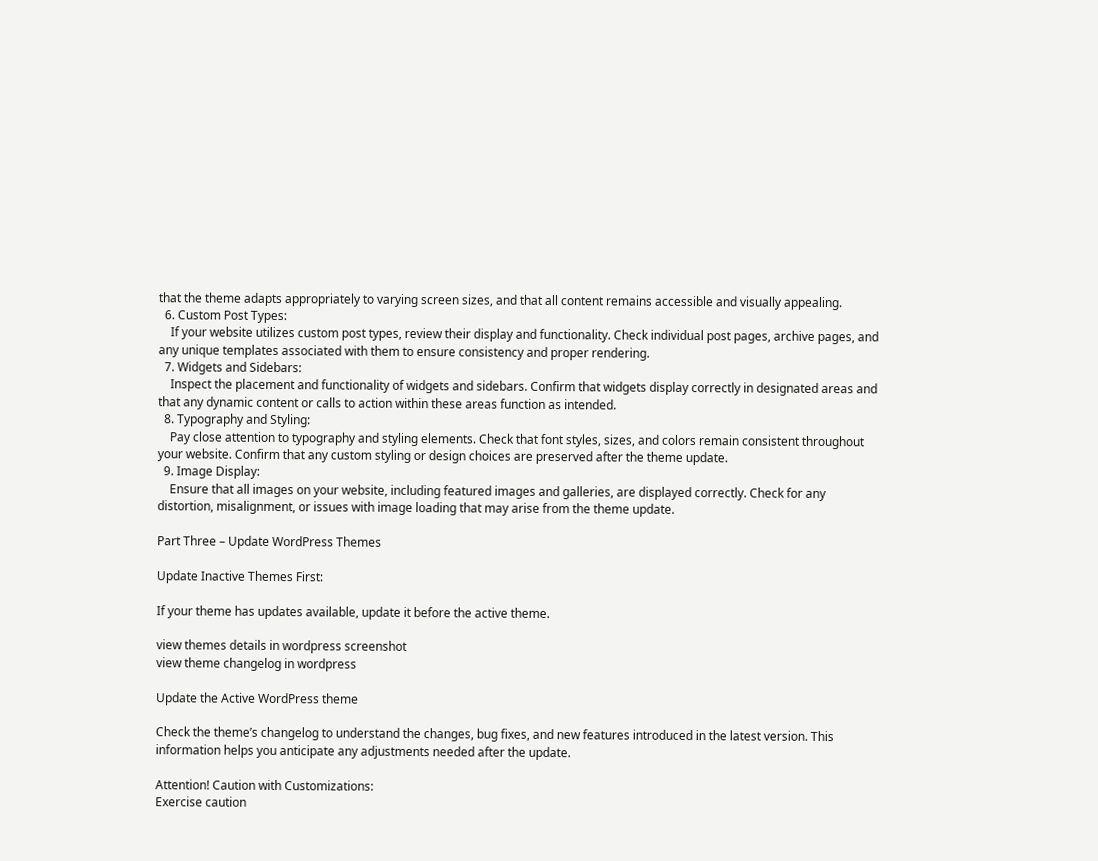that the theme adapts appropriately to varying screen sizes, and that all content remains accessible and visually appealing.
  6. Custom Post Types:
    If your website utilizes custom post types, review their display and functionality. Check individual post pages, archive pages, and any unique templates associated with them to ensure consistency and proper rendering.
  7. Widgets and Sidebars:
    Inspect the placement and functionality of widgets and sidebars. Confirm that widgets display correctly in designated areas and that any dynamic content or calls to action within these areas function as intended.
  8. Typography and Styling:
    Pay close attention to typography and styling elements. Check that font styles, sizes, and colors remain consistent throughout your website. Confirm that any custom styling or design choices are preserved after the theme update.
  9. Image Display:
    Ensure that all images on your website, including featured images and galleries, are displayed correctly. Check for any distortion, misalignment, or issues with image loading that may arise from the theme update.

Part Three – Update WordPress Themes

Update Inactive Themes First:

If your theme has updates available, update it before the active theme.

view themes details in wordpress screenshot
view theme changelog in wordpress

Update the Active WordPress theme

Check the theme’s changelog to understand the changes, bug fixes, and new features introduced in the latest version. This information helps you anticipate any adjustments needed after the update.

Attention! Caution with Customizations:
Exercise caution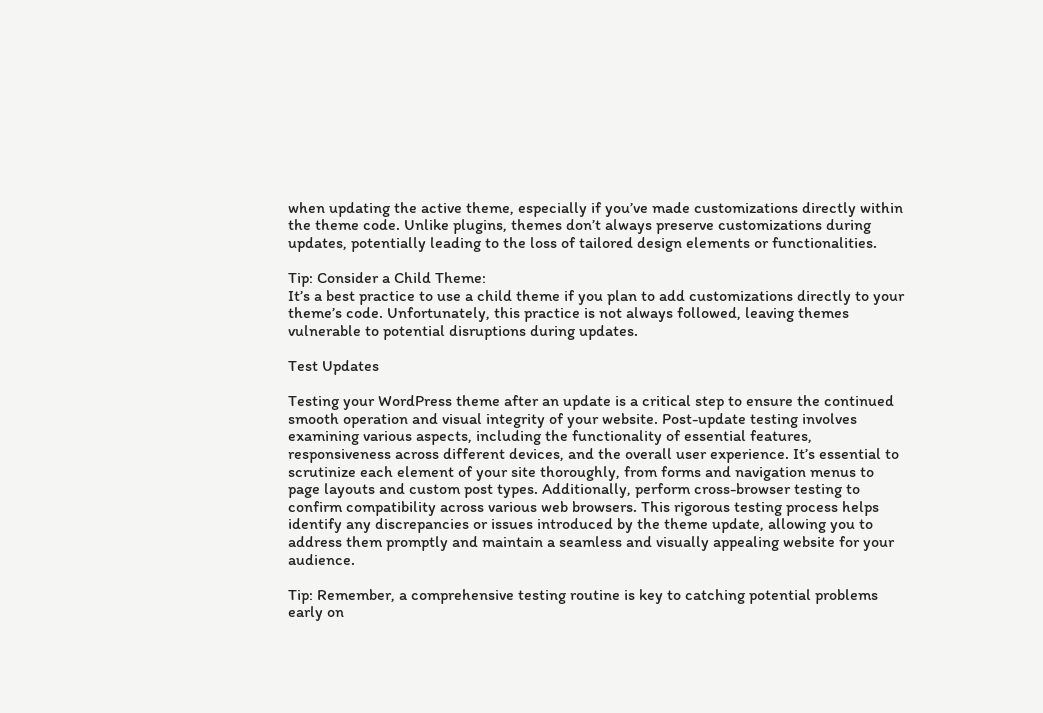when updating the active theme, especially if you’ve made customizations directly within the theme code. Unlike plugins, themes don’t always preserve customizations during updates, potentially leading to the loss of tailored design elements or functionalities.

Tip: Consider a Child Theme:
It’s a best practice to use a child theme if you plan to add customizations directly to your theme’s code. Unfortunately, this practice is not always followed, leaving themes vulnerable to potential disruptions during updates.

Test Updates

Testing your WordPress theme after an update is a critical step to ensure the continued smooth operation and visual integrity of your website. Post-update testing involves examining various aspects, including the functionality of essential features, responsiveness across different devices, and the overall user experience. It’s essential to scrutinize each element of your site thoroughly, from forms and navigation menus to page layouts and custom post types. Additionally, perform cross-browser testing to confirm compatibility across various web browsers. This rigorous testing process helps identify any discrepancies or issues introduced by the theme update, allowing you to address them promptly and maintain a seamless and visually appealing website for your audience.

Tip: Remember, a comprehensive testing routine is key to catching potential problems early on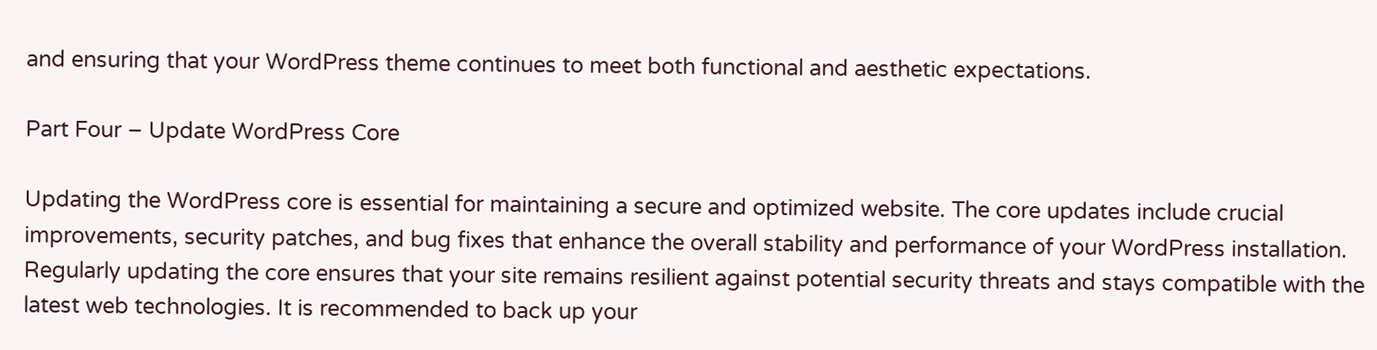and ensuring that your WordPress theme continues to meet both functional and aesthetic expectations.

Part Four – Update WordPress Core

Updating the WordPress core is essential for maintaining a secure and optimized website. The core updates include crucial improvements, security patches, and bug fixes that enhance the overall stability and performance of your WordPress installation. Regularly updating the core ensures that your site remains resilient against potential security threats and stays compatible with the latest web technologies. It is recommended to back up your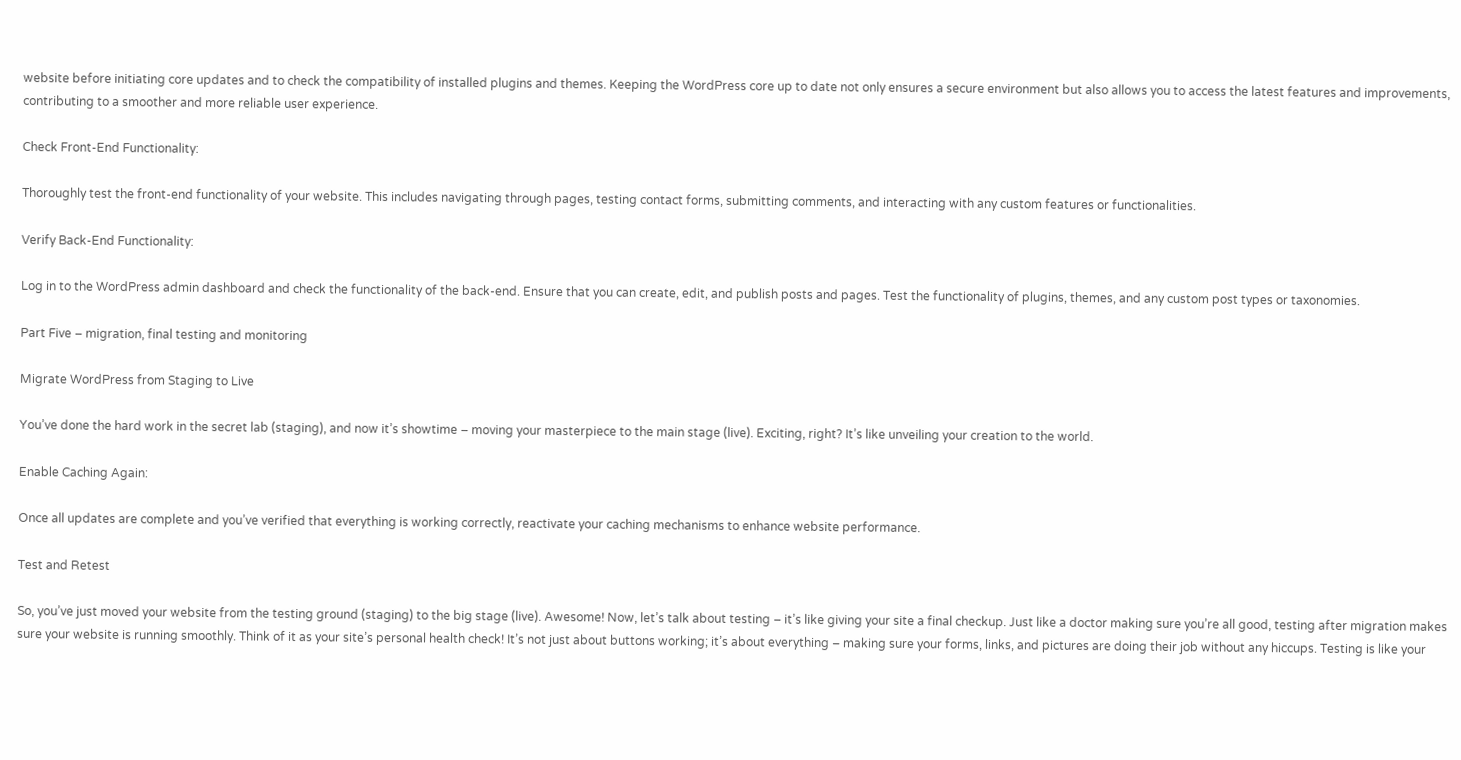website before initiating core updates and to check the compatibility of installed plugins and themes. Keeping the WordPress core up to date not only ensures a secure environment but also allows you to access the latest features and improvements, contributing to a smoother and more reliable user experience.

Check Front-End Functionality:

Thoroughly test the front-end functionality of your website. This includes navigating through pages, testing contact forms, submitting comments, and interacting with any custom features or functionalities.

Verify Back-End Functionality:

Log in to the WordPress admin dashboard and check the functionality of the back-end. Ensure that you can create, edit, and publish posts and pages. Test the functionality of plugins, themes, and any custom post types or taxonomies.

Part Five – migration, final testing and monitoring

Migrate WordPress from Staging to Live

You’ve done the hard work in the secret lab (staging), and now it’s showtime – moving your masterpiece to the main stage (live). Exciting, right? It’s like unveiling your creation to the world.

Enable Caching Again:

Once all updates are complete and you’ve verified that everything is working correctly, reactivate your caching mechanisms to enhance website performance.

Test and Retest

So, you’ve just moved your website from the testing ground (staging) to the big stage (live). Awesome! Now, let’s talk about testing – it’s like giving your site a final checkup. Just like a doctor making sure you’re all good, testing after migration makes sure your website is running smoothly. Think of it as your site’s personal health check! It’s not just about buttons working; it’s about everything – making sure your forms, links, and pictures are doing their job without any hiccups. Testing is like your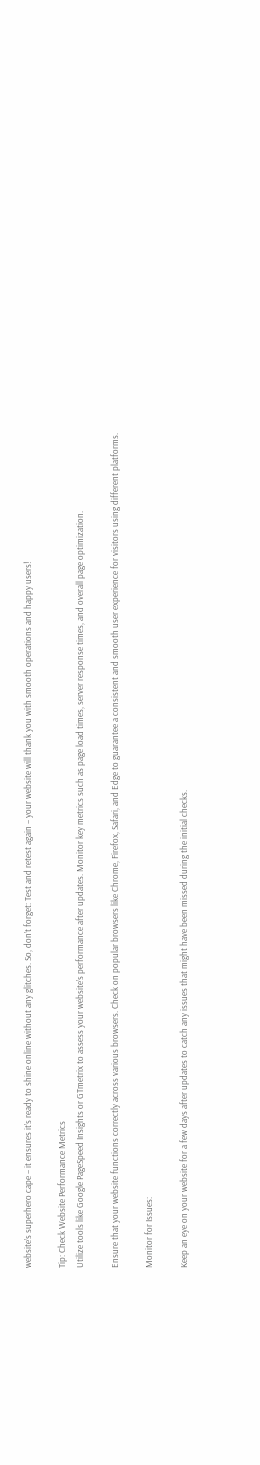website’s superhero cape – it ensures it’s ready to shine online without any glitches. So, don’t forget: Test and retest again – your website will thank you with smooth operations and happy users!

Tip: Check Website Performance Metrics
Utilize tools like Google PageSpeed Insights or GTmetrix to assess your website’s performance after updates. Monitor key metrics such as page load times, server response times, and overall page optimization.

Ensure that your website functions correctly across various browsers. Check on popular browsers like Chrome, Firefox, Safari, and Edge to guarantee a consistent and smooth user experience for visitors using different platforms.

Monitor for Issues:

Keep an eye on your website for a few days after updates to catch any issues that might have been missed during the initial checks.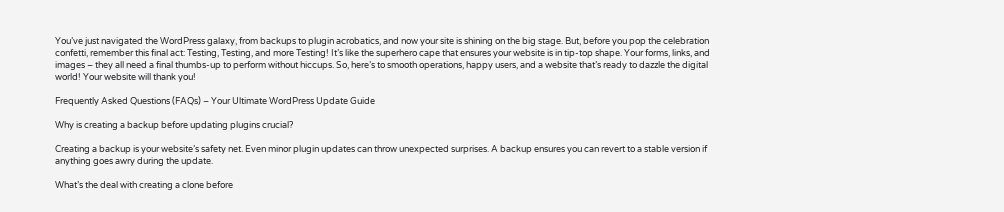You’ve just navigated the WordPress galaxy, from backups to plugin acrobatics, and now your site is shining on the big stage. But, before you pop the celebration confetti, remember this final act: Testing, Testing, and more Testing! It’s like the superhero cape that ensures your website is in tip-top shape. Your forms, links, and images – they all need a final thumbs-up to perform without hiccups. So, here’s to smooth operations, happy users, and a website that’s ready to dazzle the digital world! Your website will thank you!

Frequently Asked Questions (FAQs) – Your Ultimate WordPress Update Guide

Why is creating a backup before updating plugins crucial?

Creating a backup is your website’s safety net. Even minor plugin updates can throw unexpected surprises. A backup ensures you can revert to a stable version if anything goes awry during the update.

What’s the deal with creating a clone before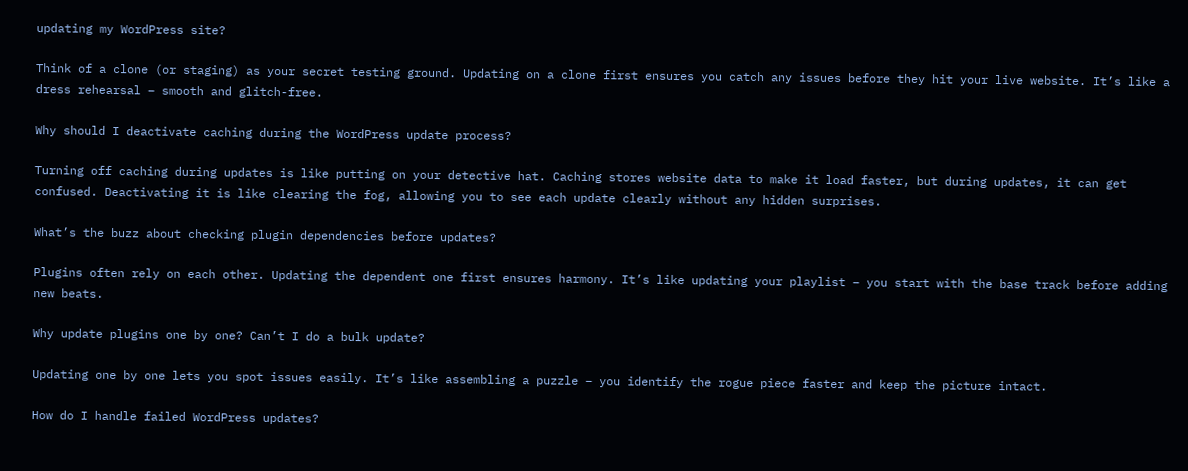updating my WordPress site?

Think of a clone (or staging) as your secret testing ground. Updating on a clone first ensures you catch any issues before they hit your live website. It’s like a dress rehearsal – smooth and glitch-free.

Why should I deactivate caching during the WordPress update process?

Turning off caching during updates is like putting on your detective hat. Caching stores website data to make it load faster, but during updates, it can get confused. Deactivating it is like clearing the fog, allowing you to see each update clearly without any hidden surprises.

What’s the buzz about checking plugin dependencies before updates?

Plugins often rely on each other. Updating the dependent one first ensures harmony. It’s like updating your playlist – you start with the base track before adding new beats.

Why update plugins one by one? Can’t I do a bulk update?

Updating one by one lets you spot issues easily. It’s like assembling a puzzle – you identify the rogue piece faster and keep the picture intact.

How do I handle failed WordPress updates?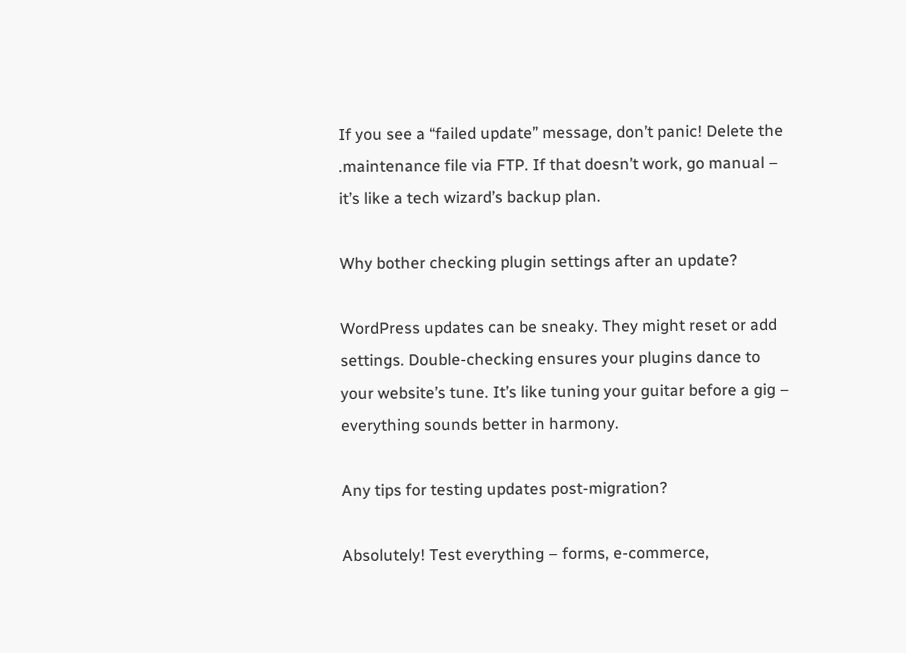If you see a “failed update” message, don’t panic! Delete the .maintenance file via FTP. If that doesn’t work, go manual – it’s like a tech wizard’s backup plan.

Why bother checking plugin settings after an update?

WordPress updates can be sneaky. They might reset or add settings. Double-checking ensures your plugins dance to your website’s tune. It’s like tuning your guitar before a gig – everything sounds better in harmony.

Any tips for testing updates post-migration?

Absolutely! Test everything – forms, e-commerce,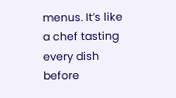menus. It’s like a chef tasting every dish before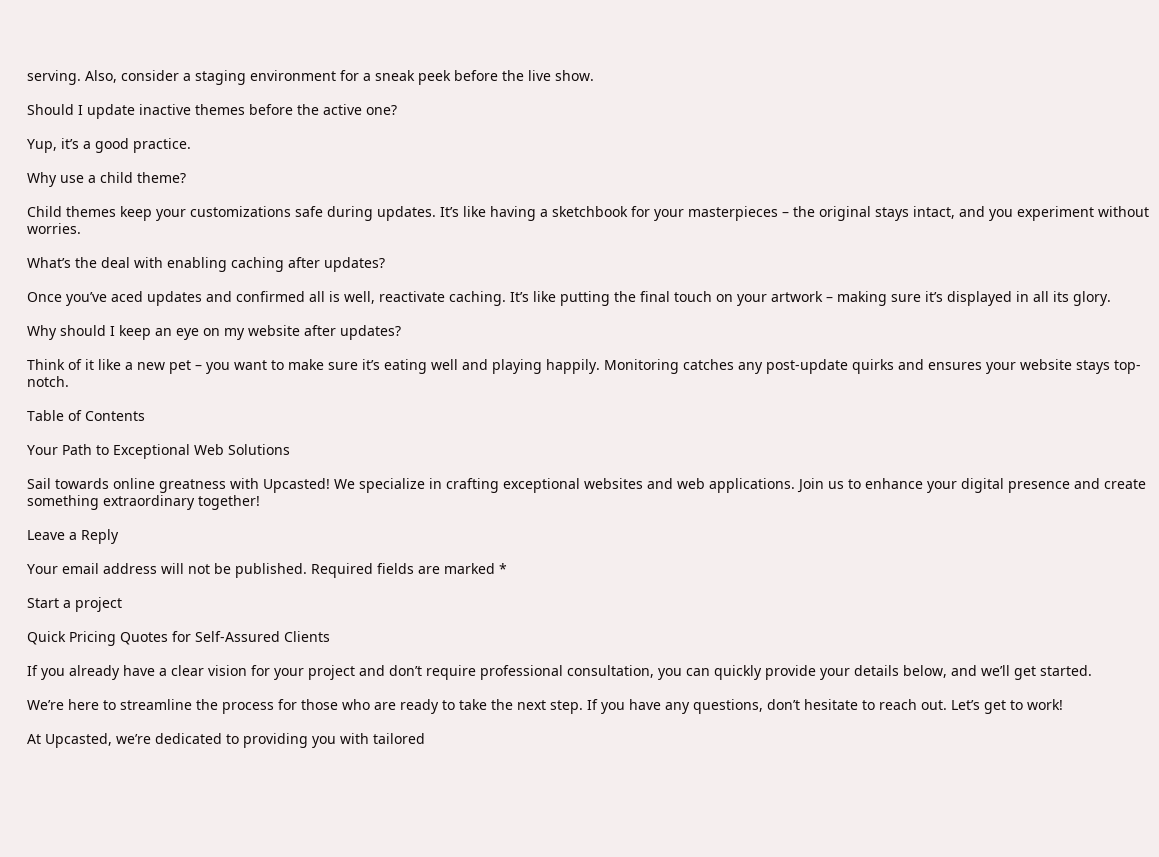serving. Also, consider a staging environment for a sneak peek before the live show.

Should I update inactive themes before the active one?

Yup, it’s a good practice.

Why use a child theme?

Child themes keep your customizations safe during updates. It’s like having a sketchbook for your masterpieces – the original stays intact, and you experiment without worries.

What’s the deal with enabling caching after updates?

Once you’ve aced updates and confirmed all is well, reactivate caching. It’s like putting the final touch on your artwork – making sure it’s displayed in all its glory.

Why should I keep an eye on my website after updates?

Think of it like a new pet – you want to make sure it’s eating well and playing happily. Monitoring catches any post-update quirks and ensures your website stays top-notch.

Table of Contents

Your Path to Exceptional Web Solutions

Sail towards online greatness with Upcasted! We specialize in crafting exceptional websites and web applications. Join us to enhance your digital presence and create something extraordinary together!

Leave a Reply

Your email address will not be published. Required fields are marked *

Start a project

Quick Pricing Quotes for Self-Assured Clients

If you already have a clear vision for your project and don’t require professional consultation, you can quickly provide your details below, and we’ll get started.

We’re here to streamline the process for those who are ready to take the next step. If you have any questions, don’t hesitate to reach out. Let’s get to work!

At Upcasted, we’re dedicated to providing you with tailored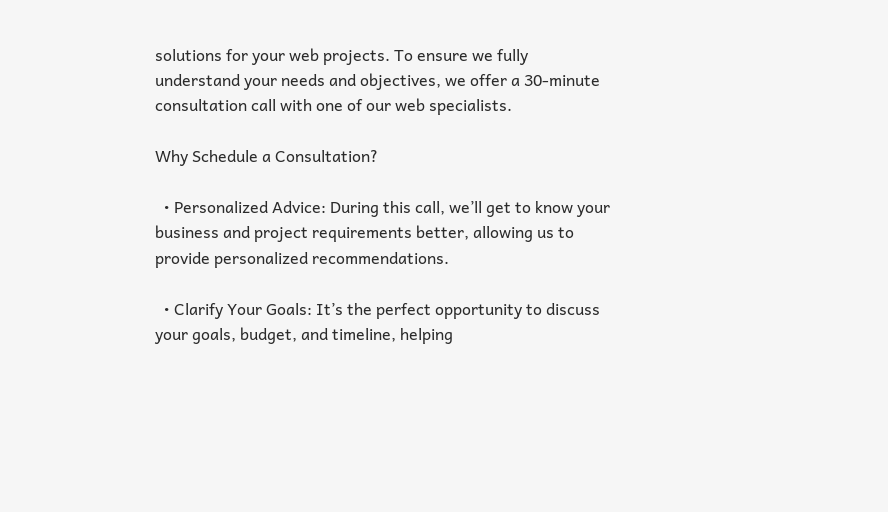solutions for your web projects. To ensure we fully understand your needs and objectives, we offer a 30-minute consultation call with one of our web specialists.

Why Schedule a Consultation?

  • Personalized Advice: During this call, we’ll get to know your business and project requirements better, allowing us to provide personalized recommendations.

  • Clarify Your Goals: It’s the perfect opportunity to discuss your goals, budget, and timeline, helping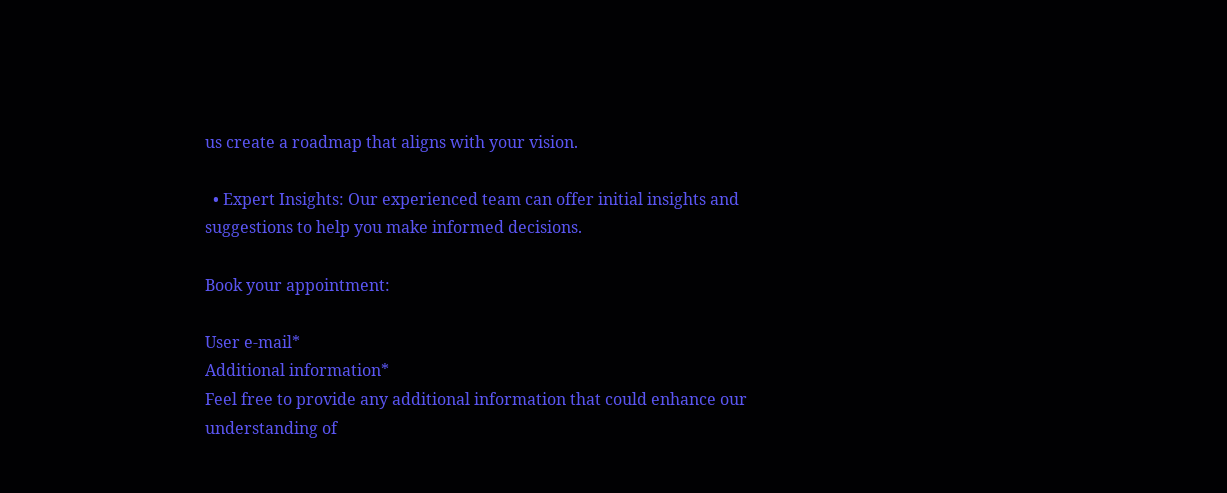us create a roadmap that aligns with your vision.

  • Expert Insights: Our experienced team can offer initial insights and suggestions to help you make informed decisions.

Book your appointment:

User e-mail*
Additional information*
Feel free to provide any additional information that could enhance our understanding of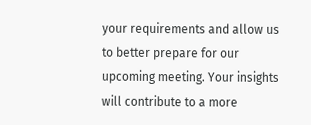your requirements and allow us to better prepare for our upcoming meeting. Your insights will contribute to a more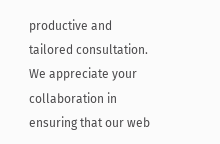productive and tailored consultation. We appreciate your collaboration in ensuring that our web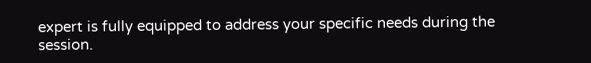expert is fully equipped to address your specific needs during the session.